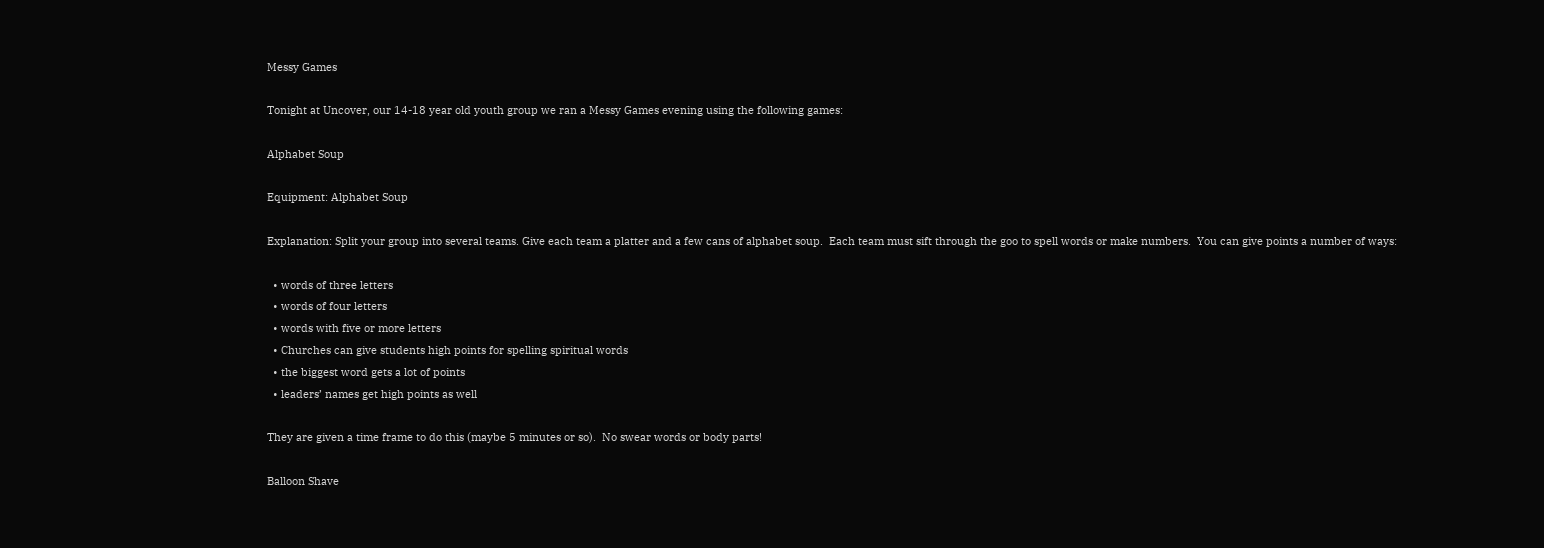Messy Games

Tonight at Uncover, our 14-18 year old youth group we ran a Messy Games evening using the following games:

Alphabet Soup

Equipment: Alphabet Soup

Explanation: Split your group into several teams. Give each team a platter and a few cans of alphabet soup.  Each team must sift through the goo to spell words or make numbers.  You can give points a number of ways:

  • words of three letters
  • words of four letters
  • words with five or more letters
  • Churches can give students high points for spelling spiritual words
  • the biggest word gets a lot of points
  • leaders’ names get high points as well

They are given a time frame to do this (maybe 5 minutes or so).  No swear words or body parts!

Balloon Shave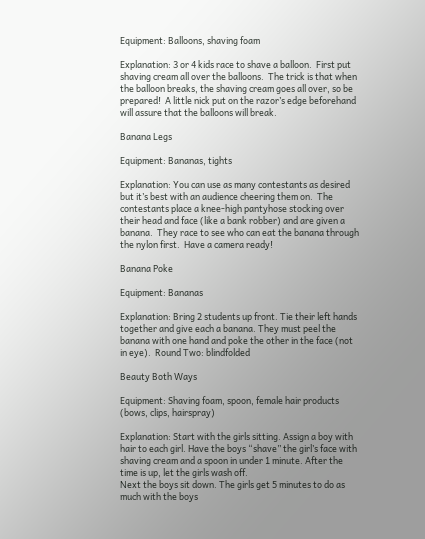Equipment: Balloons, shaving foam

Explanation: 3 or 4 kids race to shave a balloon.  First put shaving cream all over the balloons.  The trick is that when the balloon breaks, the shaving cream goes all over, so be prepared!  A little nick put on the razor’s edge beforehand will assure that the balloons will break.

Banana Legs

Equipment: Bananas, tights

Explanation: You can use as many contestants as desired but it’s best with an audience cheering them on.  The contestants place a knee-high pantyhose stocking over their head and face (like a bank robber) and are given a banana.  They race to see who can eat the banana through the nylon first.  Have a camera ready!

Banana Poke

Equipment: Bananas

Explanation: Bring 2 students up front. Tie their left hands together and give each a banana. They must peel the banana with one hand and poke the other in the face (not in eye).  Round Two: blindfolded

Beauty Both Ways

Equipment: Shaving foam, spoon, female hair products (bows, clips, hairspray)

Explanation: Start with the girls sitting. Assign a boy with hair to each girl. Have the boys “shave” the girl’s face with shaving cream and a spoon in under 1 minute. After the time is up, let the girls wash off.
Next the boys sit down. The girls get 5 minutes to do as much with the boys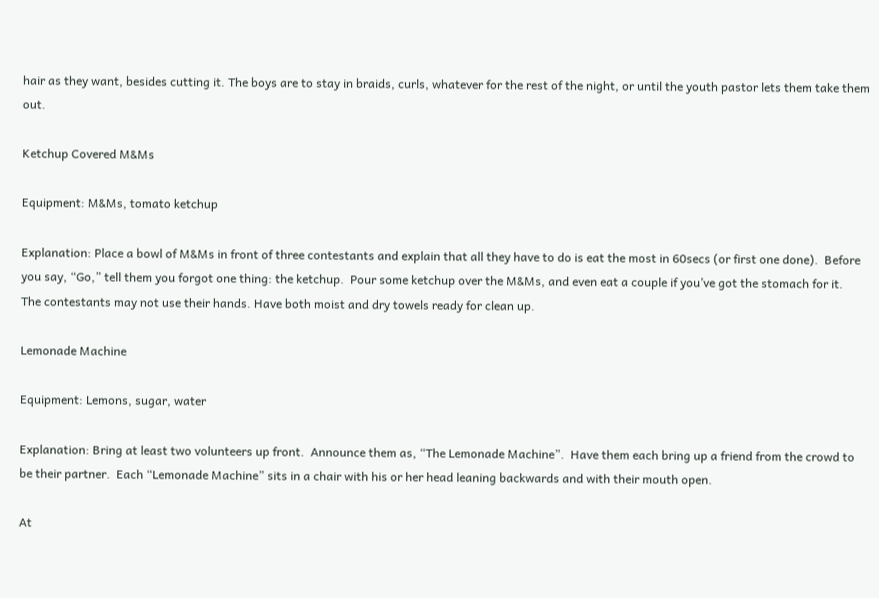hair as they want, besides cutting it. The boys are to stay in braids, curls, whatever for the rest of the night, or until the youth pastor lets them take them out.

Ketchup Covered M&Ms

Equipment: M&Ms, tomato ketchup

Explanation: Place a bowl of M&Ms in front of three contestants and explain that all they have to do is eat the most in 60secs (or first one done).  Before you say, “Go,” tell them you forgot one thing: the ketchup.  Pour some ketchup over the M&Ms, and even eat a couple if you’ve got the stomach for it.  The contestants may not use their hands. Have both moist and dry towels ready for clean up.

Lemonade Machine

Equipment: Lemons, sugar, water

Explanation: Bring at least two volunteers up front.  Announce them as, “The Lemonade Machine”.  Have them each bring up a friend from the crowd to be their partner.  Each “Lemonade Machine” sits in a chair with his or her head leaning backwards and with their mouth open.

At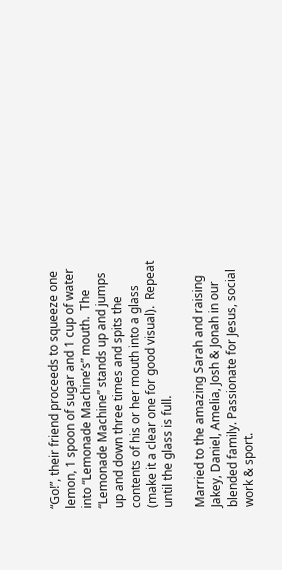“Go!”, their friend proceeds to squeeze one lemon, 1 spoon of sugar and 1 cup of water into “Lemonade Machine’s” mouth.  The “Lemonade Machine” stands up and jumps up and down three times and spits the contents of his or her mouth into a glass (make it a clear one for good visual).  Repeat until the glass is full.

Married to the amazing Sarah and raising Jakey, Daniel, Amelia, Josh & Jonah in our blended family. Passionate for Jesus, social work & sport.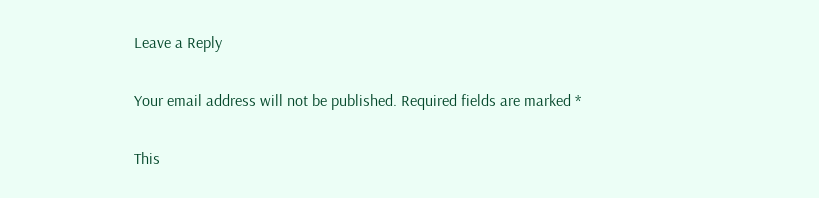Leave a Reply

Your email address will not be published. Required fields are marked *

This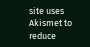site uses Akismet to reduce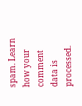spam. Learn how your comment data is processed.